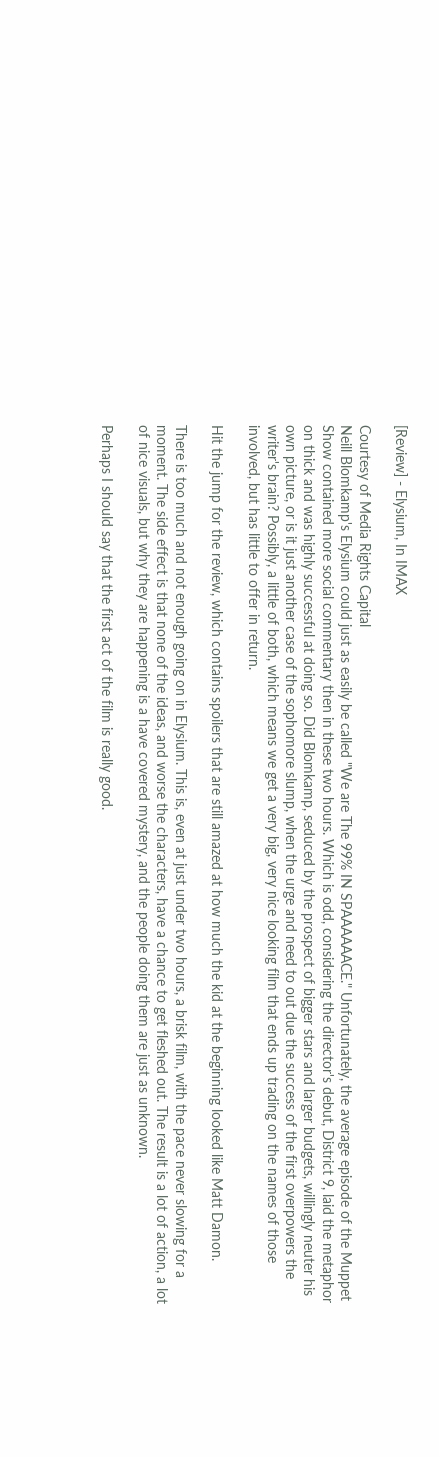[Review] - Elysium, In IMAX

Courtesy of Media Rights Capital
Neill Blomkamp's Elysium could just as easily be called "We are The 99% IN SPAAAAAACE." Unfortunately, the average episode of the Muppet Show contained more social commentary then in these two hours. Which is odd, considering the director's debut, District 9, laid the metaphor on thick and was highly successful at doing so. Did Blomkamp, seduced by the prospect of bigger stars and larger budgets, willingly neuter his own picture, or is it just another case of the sophomore slump, when the urge and need to out due the success of the first overpowers the writer's brain? Possibly, a little of both, which means we get a very big, very nice looking film that ends up trading on the names of those involved, but has little to offer in return.

Hit the jump for the review, which contains spoilers that are still amazed at how much the kid at the beginning looked like Matt Damon.

There is too much and not enough going on in Elysium. This is, even at just under two hours, a brisk film, with the pace never slowing for a moment. The side effect is that none of the ideas, and worse the characters, have a chance to get fleshed out. The result is a lot of action, a lot of nice visuals, but why they are happening is a have covered mystery, and the people doing them are just as unknown.

Perhaps I should say that the first act of the film is really good.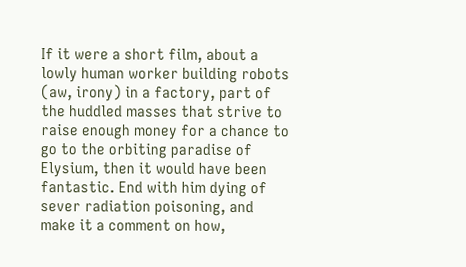If it were a short film, about a lowly human worker building robots (aw, irony) in a factory, part of the huddled masses that strive to raise enough money for a chance to go to the orbiting paradise of Elysium, then it would have been fantastic. End with him dying of sever radiation poisoning, and make it a comment on how,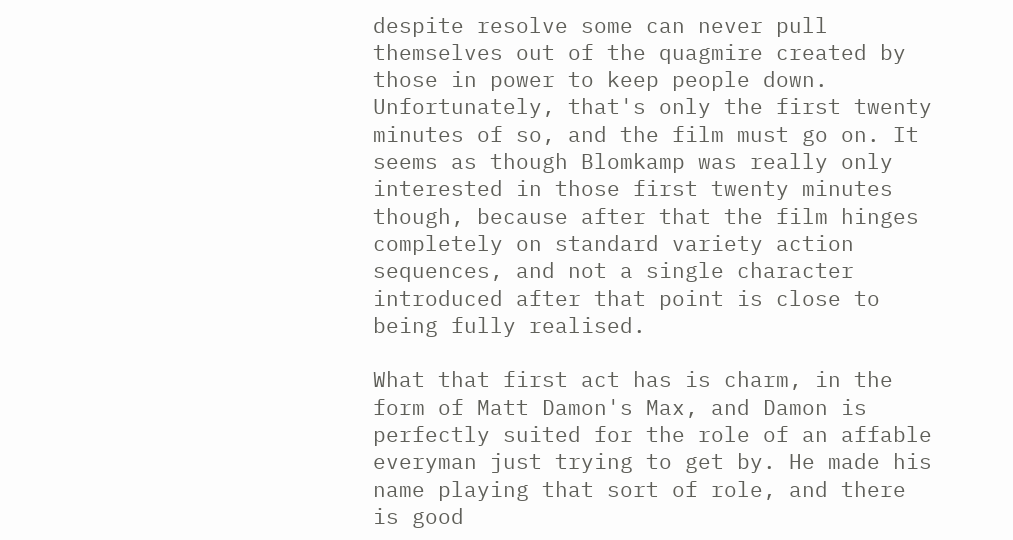despite resolve some can never pull themselves out of the quagmire created by those in power to keep people down. Unfortunately, that's only the first twenty minutes of so, and the film must go on. It seems as though Blomkamp was really only interested in those first twenty minutes though, because after that the film hinges completely on standard variety action sequences, and not a single character introduced after that point is close to being fully realised.

What that first act has is charm, in the form of Matt Damon's Max, and Damon is perfectly suited for the role of an affable everyman just trying to get by. He made his name playing that sort of role, and there is good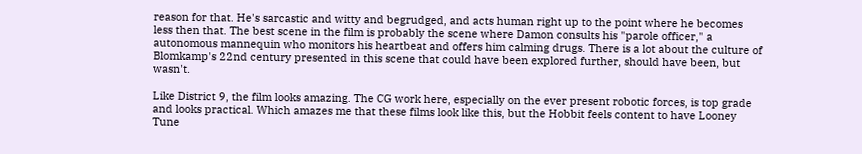reason for that. He's sarcastic and witty and begrudged, and acts human right up to the point where he becomes less then that. The best scene in the film is probably the scene where Damon consults his "parole officer," a autonomous mannequin who monitors his heartbeat and offers him calming drugs. There is a lot about the culture of Blomkamp's 22nd century presented in this scene that could have been explored further, should have been, but wasn't.

Like District 9, the film looks amazing. The CG work here, especially on the ever present robotic forces, is top grade and looks practical. Which amazes me that these films look like this, but the Hobbit feels content to have Looney Tune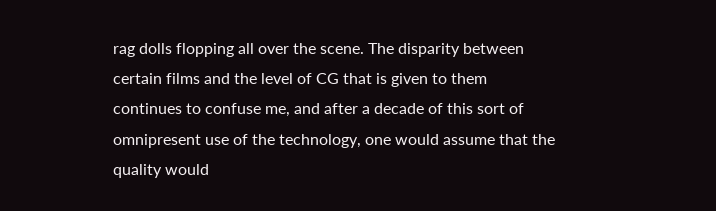rag dolls flopping all over the scene. The disparity between certain films and the level of CG that is given to them continues to confuse me, and after a decade of this sort of omnipresent use of the technology, one would assume that the quality would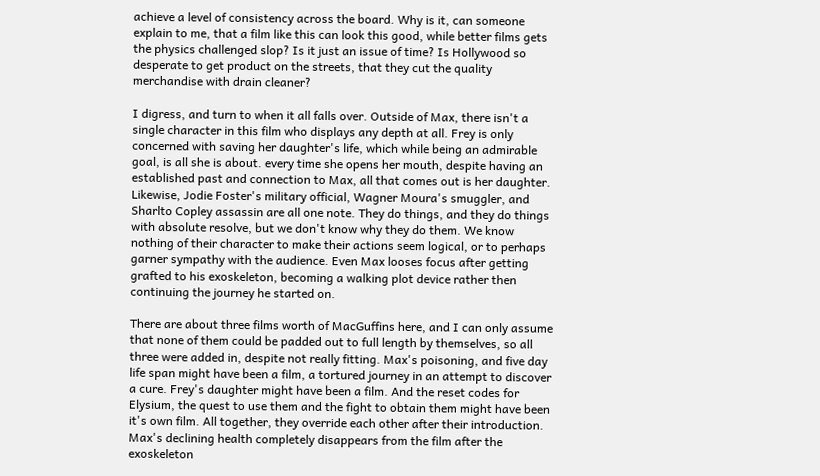achieve a level of consistency across the board. Why is it, can someone explain to me, that a film like this can look this good, while better films gets the physics challenged slop? Is it just an issue of time? Is Hollywood so desperate to get product on the streets, that they cut the quality merchandise with drain cleaner?

I digress, and turn to when it all falls over. Outside of Max, there isn't a single character in this film who displays any depth at all. Frey is only concerned with saving her daughter's life, which while being an admirable goal, is all she is about. every time she opens her mouth, despite having an established past and connection to Max, all that comes out is her daughter. Likewise, Jodie Foster's military official, Wagner Moura's smuggler, and Sharlto Copley assassin are all one note. They do things, and they do things with absolute resolve, but we don't know why they do them. We know nothing of their character to make their actions seem logical, or to perhaps garner sympathy with the audience. Even Max looses focus after getting grafted to his exoskeleton, becoming a walking plot device rather then continuing the journey he started on.

There are about three films worth of MacGuffins here, and I can only assume that none of them could be padded out to full length by themselves, so all three were added in, despite not really fitting. Max's poisoning, and five day life span might have been a film, a tortured journey in an attempt to discover a cure. Frey's daughter might have been a film. And the reset codes for Elysium, the quest to use them and the fight to obtain them might have been it's own film. All together, they override each other after their introduction. Max's declining health completely disappears from the film after the exoskeleton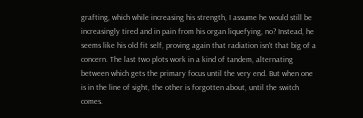grafting, which while increasing his strength, I assume he would still be increasingly tired and in pain from his organ liquefying, no? Instead, he seems like his old fit self, proving again that radiation isn't that big of a concern. The last two plots work in a kind of tandem, alternating between which gets the primary focus until the very end. But when one is in the line of sight, the other is forgotten about, until the switch comes.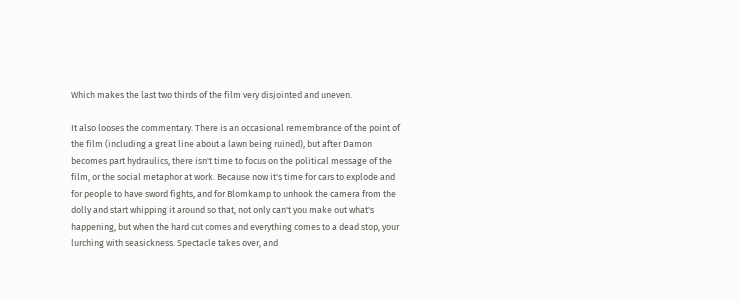Which makes the last two thirds of the film very disjointed and uneven.

It also looses the commentary. There is an occasional remembrance of the point of the film (including a great line about a lawn being ruined), but after Damon becomes part hydraulics, there isn't time to focus on the political message of the film, or the social metaphor at work. Because now it's time for cars to explode and for people to have sword fights, and for Blomkamp to unhook the camera from the dolly and start whipping it around so that, not only can't you make out what's happening, but when the hard cut comes and everything comes to a dead stop, your lurching with seasickness. Spectacle takes over, and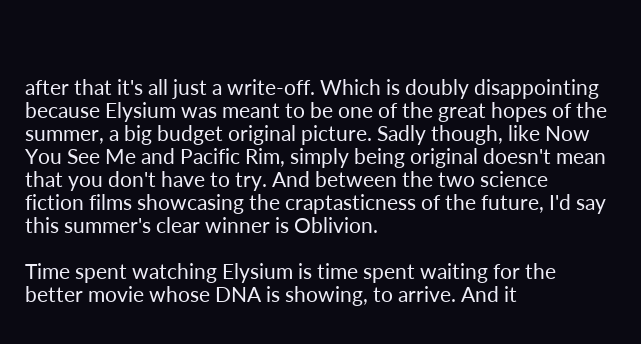after that it's all just a write-off. Which is doubly disappointing because Elysium was meant to be one of the great hopes of the summer, a big budget original picture. Sadly though, like Now You See Me and Pacific Rim, simply being original doesn't mean that you don't have to try. And between the two science fiction films showcasing the craptasticness of the future, I'd say this summer's clear winner is Oblivion.

Time spent watching Elysium is time spent waiting for the better movie whose DNA is showing, to arrive. And it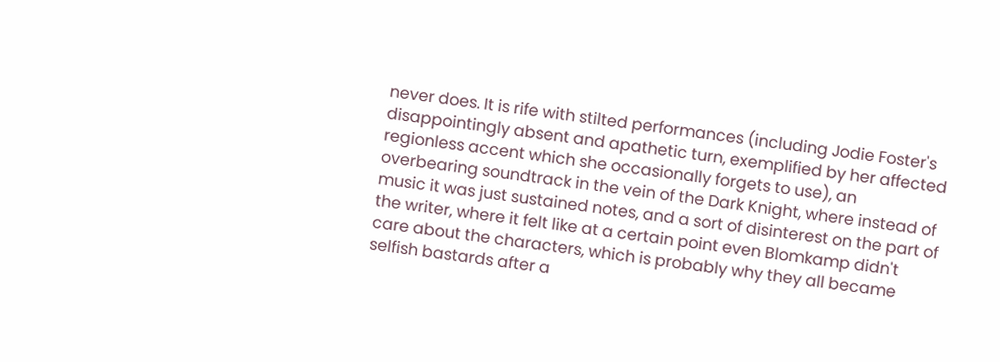never does. It is rife with stilted performances (including Jodie Foster's disappointingly absent and apathetic turn, exemplified by her affected regionless accent which she occasionally forgets to use), an overbearing soundtrack in the vein of the Dark Knight, where instead of music it was just sustained notes, and a sort of disinterest on the part of the writer, where it felt like at a certain point even Blomkamp didn't care about the characters, which is probably why they all became selfish bastards after a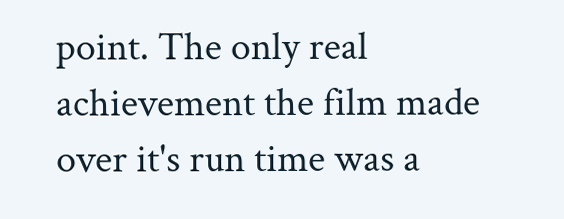point. The only real achievement the film made over it's run time was a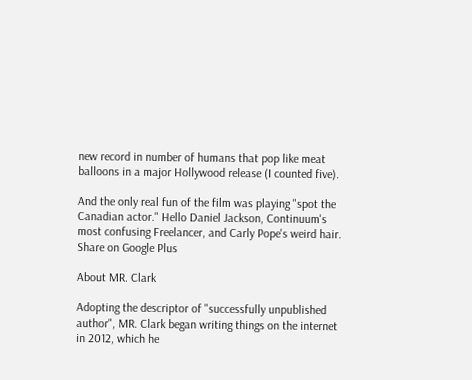new record in number of humans that pop like meat balloons in a major Hollywood release (I counted five).

And the only real fun of the film was playing "spot the Canadian actor." Hello Daniel Jackson, Continuum's most confusing Freelancer, and Carly Pope's weird hair.
Share on Google Plus

About MR. Clark

Adopting the descriptor of "successfully unpublished author", MR. Clark began writing things on the internet in 2012, which he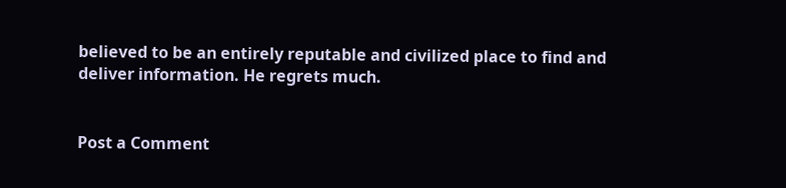believed to be an entirely reputable and civilized place to find and deliver information. He regrets much.


Post a Comment